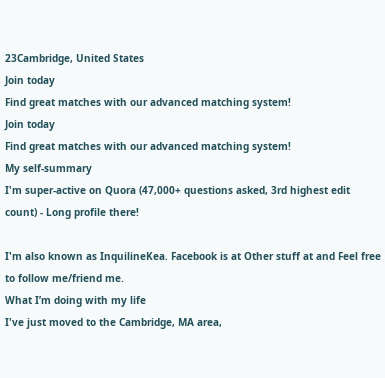23Cambridge, United States
Join today
Find great matches with our advanced matching system!
Join today
Find great matches with our advanced matching system!
My self-summary
I'm super-active on Quora (47,000+ questions asked, 3rd highest edit count) - Long profile there!

I'm also known as InquilineKea. Facebook is at Other stuff at and Feel free to follow me/friend me.
What I’m doing with my life
I've just moved to the Cambridge, MA area,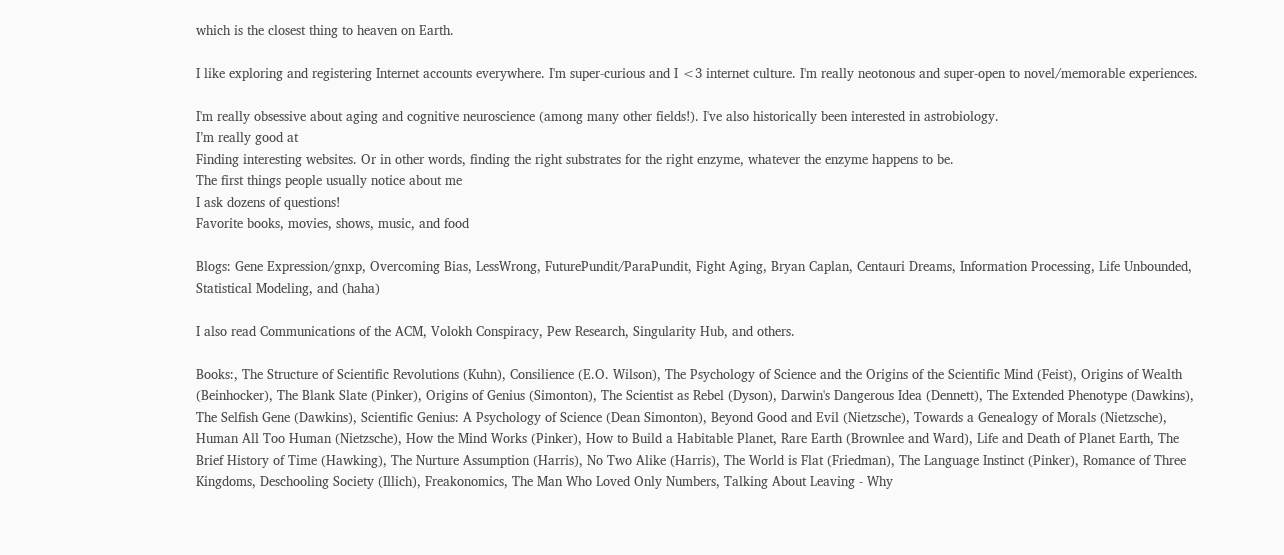which is the closest thing to heaven on Earth.

I like exploring and registering Internet accounts everywhere. I'm super-curious and I <3 internet culture. I'm really neotonous and super-open to novel/memorable experiences.

I'm really obsessive about aging and cognitive neuroscience (among many other fields!). I've also historically been interested in astrobiology.
I’m really good at
Finding interesting websites. Or in other words, finding the right substrates for the right enzyme, whatever the enzyme happens to be.
The first things people usually notice about me
I ask dozens of questions!
Favorite books, movies, shows, music, and food

Blogs: Gene Expression/gnxp, Overcoming Bias, LessWrong, FuturePundit/ParaPundit, Fight Aging, Bryan Caplan, Centauri Dreams, Information Processing, Life Unbounded, Statistical Modeling, and (haha)

I also read Communications of the ACM, Volokh Conspiracy, Pew Research, Singularity Hub, and others.

Books:, The Structure of Scientific Revolutions (Kuhn), Consilience (E.O. Wilson), The Psychology of Science and the Origins of the Scientific Mind (Feist), Origins of Wealth (Beinhocker), The Blank Slate (Pinker), Origins of Genius (Simonton), The Scientist as Rebel (Dyson), Darwin's Dangerous Idea (Dennett), The Extended Phenotype (Dawkins), The Selfish Gene (Dawkins), Scientific Genius: A Psychology of Science (Dean Simonton), Beyond Good and Evil (Nietzsche), Towards a Genealogy of Morals (Nietzsche), Human All Too Human (Nietzsche), How the Mind Works (Pinker), How to Build a Habitable Planet, Rare Earth (Brownlee and Ward), Life and Death of Planet Earth, The Brief History of Time (Hawking), The Nurture Assumption (Harris), No Two Alike (Harris), The World is Flat (Friedman), The Language Instinct (Pinker), Romance of Three Kingdoms, Deschooling Society (Illich), Freakonomics, The Man Who Loved Only Numbers, Talking About Leaving - Why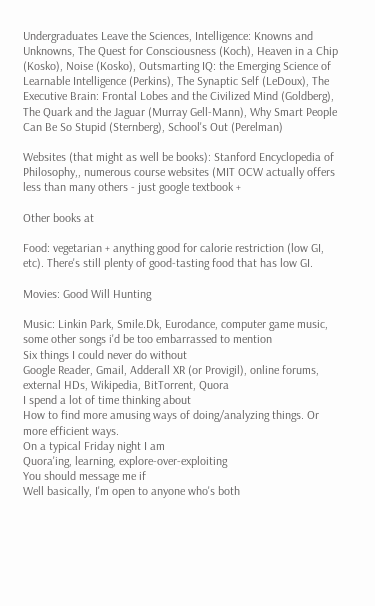Undergraduates Leave the Sciences, Intelligence: Knowns and Unknowns, The Quest for Consciousness (Koch), Heaven in a Chip (Kosko), Noise (Kosko), Outsmarting IQ: the Emerging Science of Learnable Intelligence (Perkins), The Synaptic Self (LeDoux), The Executive Brain: Frontal Lobes and the Civilized Mind (Goldberg), The Quark and the Jaguar (Murray Gell-Mann), Why Smart People Can Be So Stupid (Sternberg), School's Out (Perelman)

Websites (that might as well be books): Stanford Encyclopedia of Philosophy,, numerous course websites (MIT OCW actually offers less than many others - just google textbook +

Other books at

Food: vegetarian + anything good for calorie restriction (low GI, etc). There's still plenty of good-tasting food that has low GI.

Movies: Good Will Hunting

Music: Linkin Park, Smile.Dk, Eurodance, computer game music, some other songs i'd be too embarrassed to mention
Six things I could never do without
Google Reader, Gmail, Adderall XR (or Provigil), online forums, external HDs, Wikipedia, BitTorrent, Quora
I spend a lot of time thinking about
How to find more amusing ways of doing/analyzing things. Or more efficient ways.
On a typical Friday night I am
Quora'ing, learning, explore-over-exploiting
You should message me if
Well basically, I'm open to anyone who's both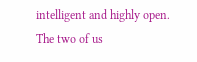intelligent and highly open.
The two of us